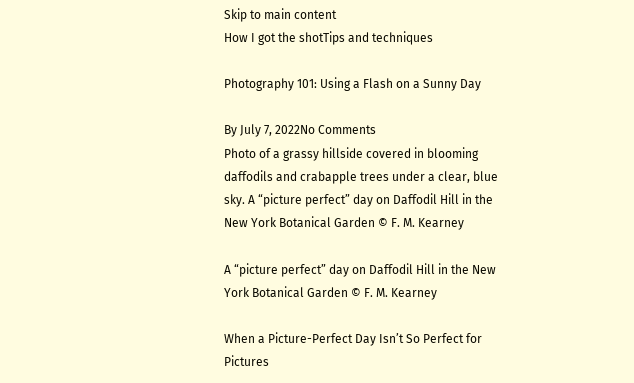Skip to main content
How I got the shotTips and techniques

Photography 101: Using a Flash on a Sunny Day

By July 7, 2022No Comments
Photo of a grassy hillside covered in blooming daffodils and crabapple trees under a clear, blue sky. A “picture perfect” day on Daffodil Hill in the New York Botanical Garden © F. M. Kearney

A “picture perfect” day on Daffodil Hill in the New York Botanical Garden © F. M. Kearney

When a Picture-Perfect Day Isn’t So Perfect for Pictures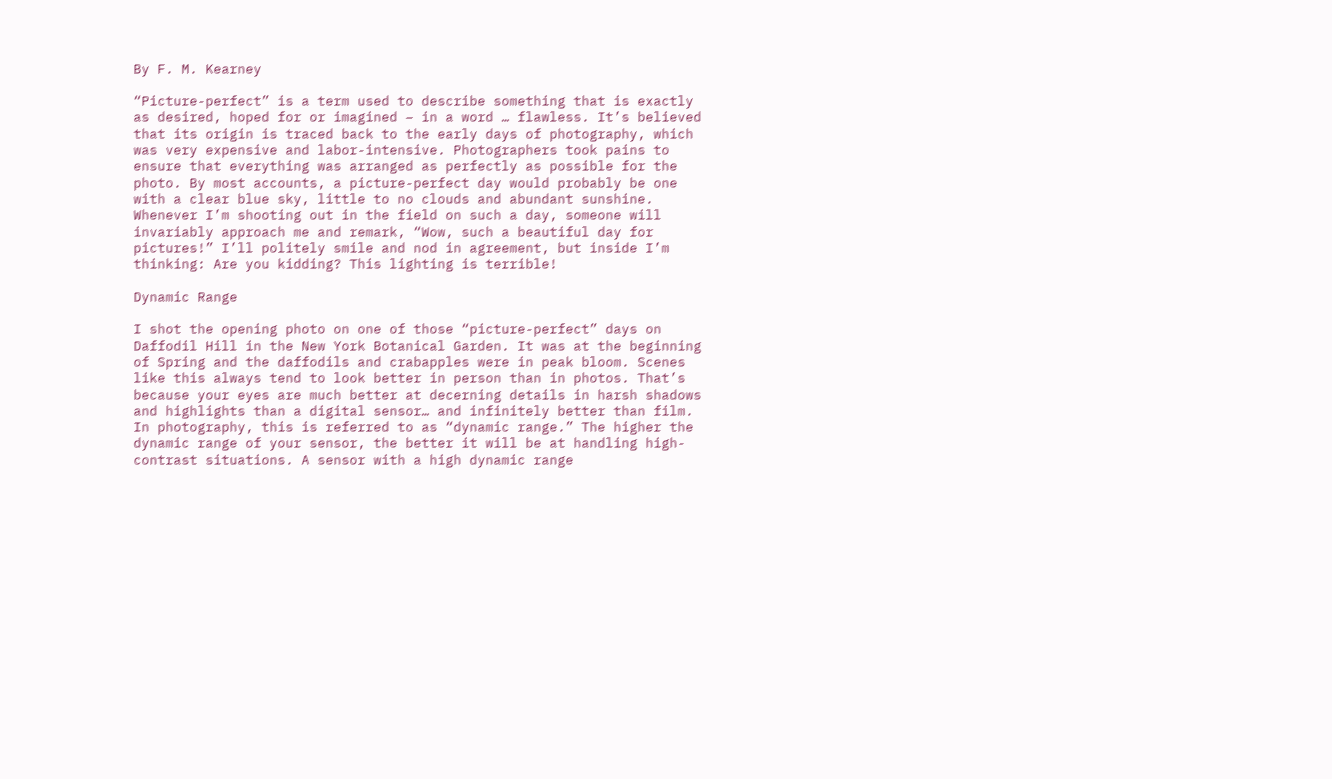By F. M. Kearney

“Picture-perfect” is a term used to describe something that is exactly as desired, hoped for or imagined – in a word … flawless. It’s believed that its origin is traced back to the early days of photography, which was very expensive and labor-intensive. Photographers took pains to ensure that everything was arranged as perfectly as possible for the photo. By most accounts, a picture-perfect day would probably be one with a clear blue sky, little to no clouds and abundant sunshine. Whenever I’m shooting out in the field on such a day, someone will invariably approach me and remark, “Wow, such a beautiful day for pictures!” I’ll politely smile and nod in agreement, but inside I’m thinking: Are you kidding? This lighting is terrible!

Dynamic Range

I shot the opening photo on one of those “picture-perfect” days on Daffodil Hill in the New York Botanical Garden. It was at the beginning of Spring and the daffodils and crabapples were in peak bloom. Scenes like this always tend to look better in person than in photos. That’s because your eyes are much better at decerning details in harsh shadows and highlights than a digital sensor… and infinitely better than film. In photography, this is referred to as “dynamic range.” The higher the dynamic range of your sensor, the better it will be at handling high-contrast situations. A sensor with a high dynamic range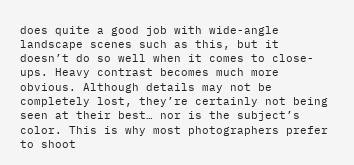does quite a good job with wide-angle landscape scenes such as this, but it doesn’t do so well when it comes to close-ups. Heavy contrast becomes much more obvious. Although details may not be completely lost, they’re certainly not being seen at their best… nor is the subject’s color. This is why most photographers prefer to shoot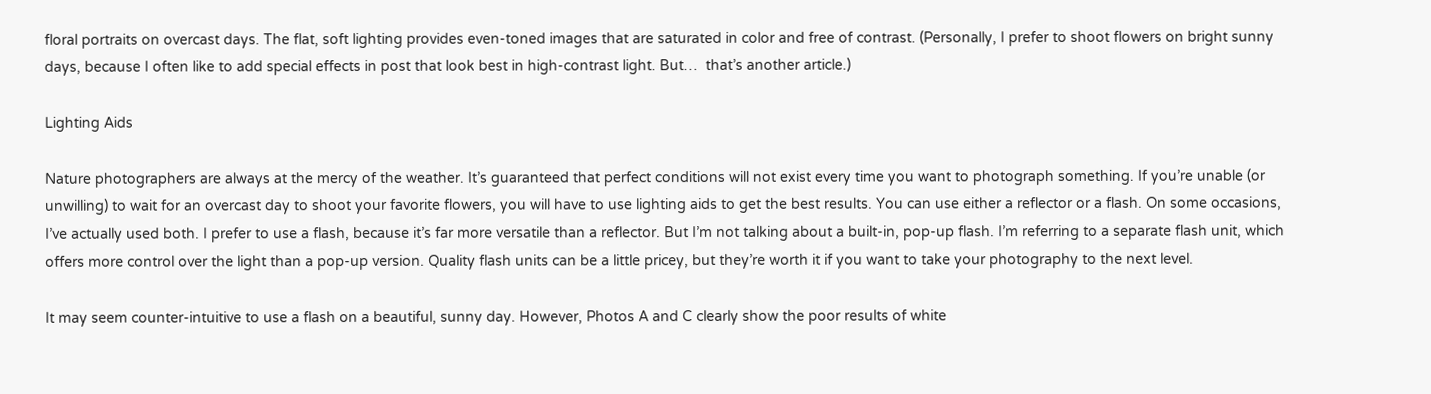floral portraits on overcast days. The flat, soft lighting provides even-toned images that are saturated in color and free of contrast. (Personally, I prefer to shoot flowers on bright sunny days, because I often like to add special effects in post that look best in high-contrast light. But…  that’s another article.)

Lighting Aids

Nature photographers are always at the mercy of the weather. It’s guaranteed that perfect conditions will not exist every time you want to photograph something. If you’re unable (or unwilling) to wait for an overcast day to shoot your favorite flowers, you will have to use lighting aids to get the best results. You can use either a reflector or a flash. On some occasions, I’ve actually used both. I prefer to use a flash, because it’s far more versatile than a reflector. But I’m not talking about a built-in, pop-up flash. I’m referring to a separate flash unit, which offers more control over the light than a pop-up version. Quality flash units can be a little pricey, but they’re worth it if you want to take your photography to the next level.

It may seem counter-intuitive to use a flash on a beautiful, sunny day. However, Photos A and C clearly show the poor results of white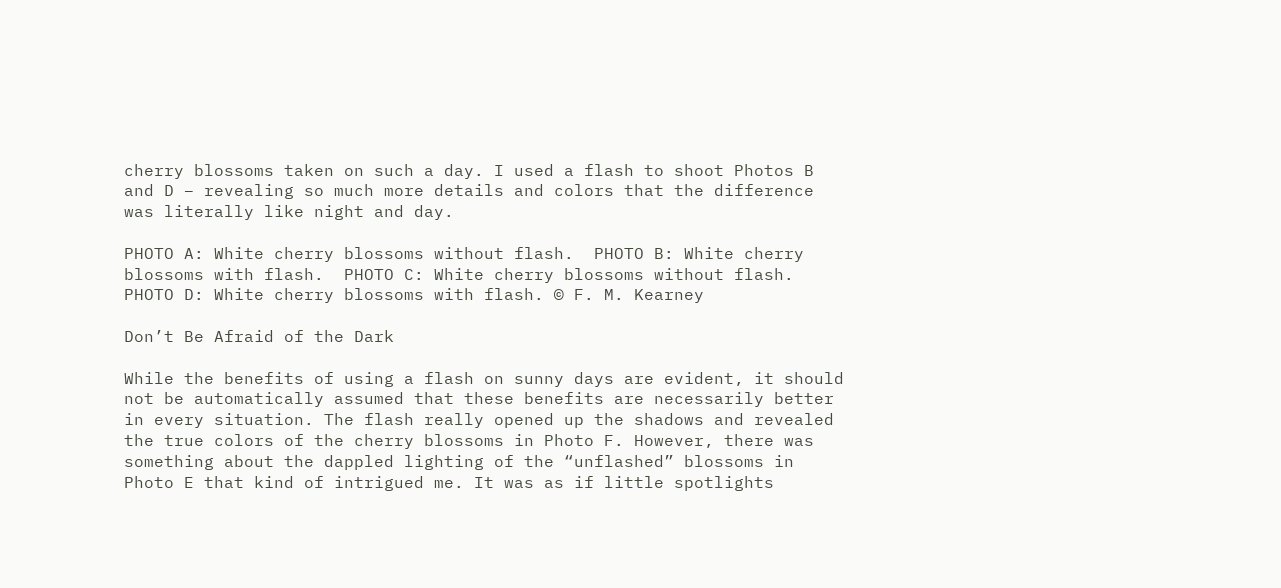cherry blossoms taken on such a day. I used a flash to shoot Photos B and D – revealing so much more details and colors that the difference was literally like night and day.

PHOTO A: White cherry blossoms without flash.  PHOTO B: White cherry blossoms with flash.  PHOTO C: White cherry blossoms without flash.  PHOTO D: White cherry blossoms with flash. © F. M. Kearney

Don’t Be Afraid of the Dark

While the benefits of using a flash on sunny days are evident, it should not be automatically assumed that these benefits are necessarily better in every situation. The flash really opened up the shadows and revealed the true colors of the cherry blossoms in Photo F. However, there was something about the dappled lighting of the “unflashed” blossoms in Photo E that kind of intrigued me. It was as if little spotlights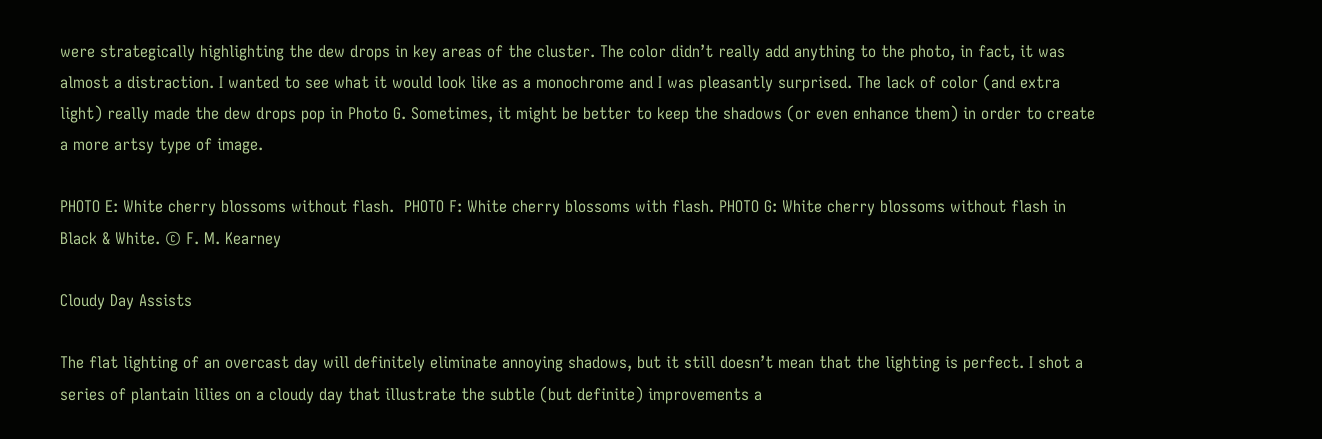were strategically highlighting the dew drops in key areas of the cluster. The color didn’t really add anything to the photo, in fact, it was almost a distraction. I wanted to see what it would look like as a monochrome and I was pleasantly surprised. The lack of color (and extra light) really made the dew drops pop in Photo G. Sometimes, it might be better to keep the shadows (or even enhance them) in order to create a more artsy type of image.

PHOTO E: White cherry blossoms without flash.  PHOTO F: White cherry blossoms with flash. PHOTO G: White cherry blossoms without flash in Black & White. © F. M. Kearney

Cloudy Day Assists

The flat lighting of an overcast day will definitely eliminate annoying shadows, but it still doesn’t mean that the lighting is perfect. I shot a series of plantain lilies on a cloudy day that illustrate the subtle (but definite) improvements a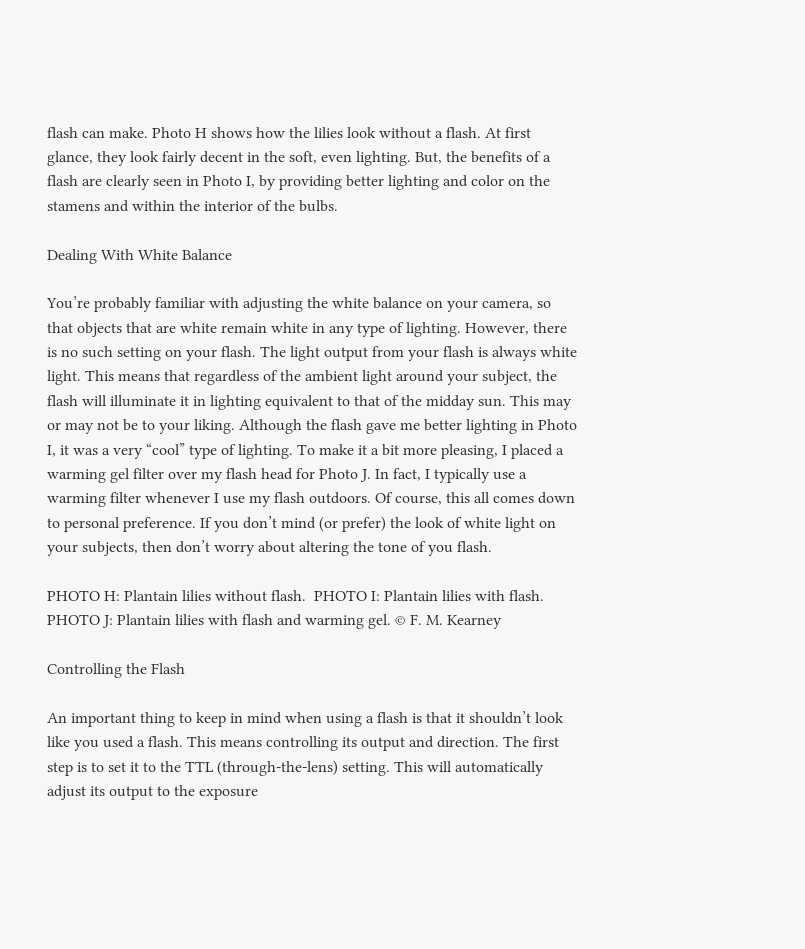flash can make. Photo H shows how the lilies look without a flash. At first glance, they look fairly decent in the soft, even lighting. But, the benefits of a flash are clearly seen in Photo I, by providing better lighting and color on the stamens and within the interior of the bulbs.

Dealing With White Balance

You’re probably familiar with adjusting the white balance on your camera, so that objects that are white remain white in any type of lighting. However, there is no such setting on your flash. The light output from your flash is always white light. This means that regardless of the ambient light around your subject, the flash will illuminate it in lighting equivalent to that of the midday sun. This may or may not be to your liking. Although the flash gave me better lighting in Photo I, it was a very “cool” type of lighting. To make it a bit more pleasing, I placed a warming gel filter over my flash head for Photo J. In fact, I typically use a warming filter whenever I use my flash outdoors. Of course, this all comes down to personal preference. If you don’t mind (or prefer) the look of white light on your subjects, then don’t worry about altering the tone of you flash.

PHOTO H: Plantain lilies without flash.  PHOTO I: Plantain lilies with flash.  PHOTO J: Plantain lilies with flash and warming gel. © F. M. Kearney

Controlling the Flash

An important thing to keep in mind when using a flash is that it shouldn’t look like you used a flash. This means controlling its output and direction. The first step is to set it to the TTL (through-the-lens) setting. This will automatically adjust its output to the exposure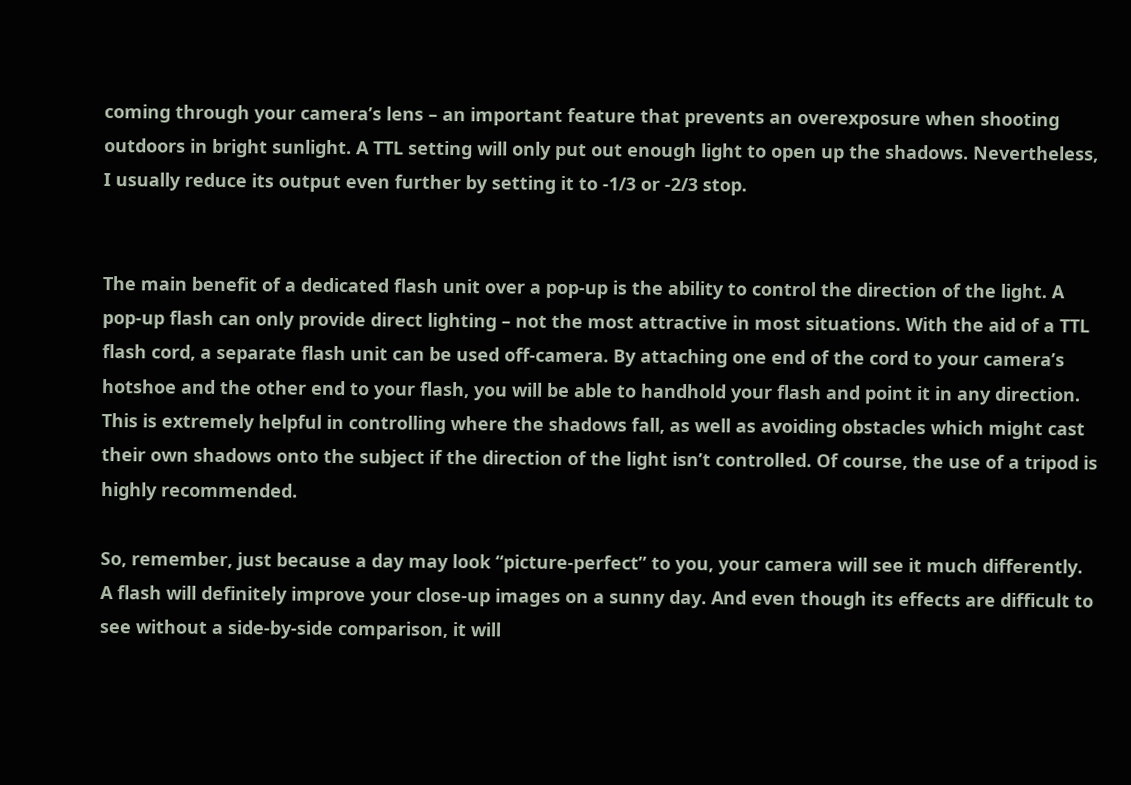coming through your camera’s lens – an important feature that prevents an overexposure when shooting outdoors in bright sunlight. A TTL setting will only put out enough light to open up the shadows. Nevertheless, I usually reduce its output even further by setting it to -1/3 or -2/3 stop.


The main benefit of a dedicated flash unit over a pop-up is the ability to control the direction of the light. A pop-up flash can only provide direct lighting – not the most attractive in most situations. With the aid of a TTL flash cord, a separate flash unit can be used off-camera. By attaching one end of the cord to your camera’s hotshoe and the other end to your flash, you will be able to handhold your flash and point it in any direction. This is extremely helpful in controlling where the shadows fall, as well as avoiding obstacles which might cast their own shadows onto the subject if the direction of the light isn’t controlled. Of course, the use of a tripod is highly recommended.

So, remember, just because a day may look “picture-perfect” to you, your camera will see it much differently. A flash will definitely improve your close-up images on a sunny day. And even though its effects are difficult to see without a side-by-side comparison, it will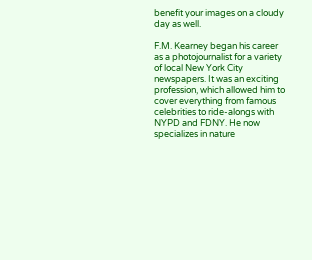benefit your images on a cloudy day as well.

F.M. Kearney began his career as a photojournalist for a variety of local New York City newspapers. It was an exciting profession, which allowed him to cover everything from famous celebrities to ride-alongs with NYPD and FDNY. He now specializes in nature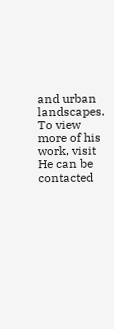and urban landscapes. To view more of his work, visit He can be contacted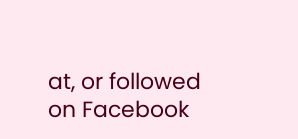at, or followed on Facebook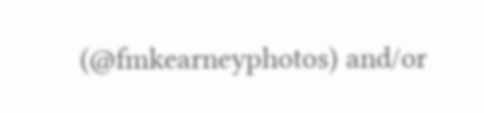(@fmkearneyphotos) and/or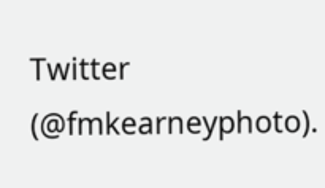Twitter (@fmkearneyphoto).